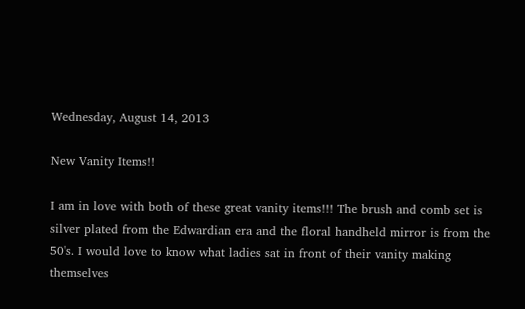Wednesday, August 14, 2013

New Vanity Items!!

I am in love with both of these great vanity items!!! The brush and comb set is silver plated from the Edwardian era and the floral handheld mirror is from the 50's. I would love to know what ladies sat in front of their vanity making themselves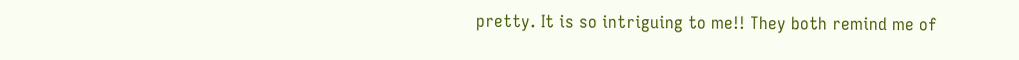pretty. It is so intriguing to me!! They both remind me of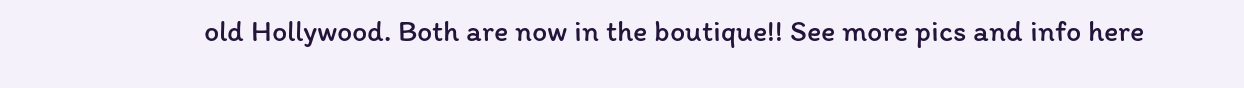old Hollywood. Both are now in the boutique!! See more pics and info here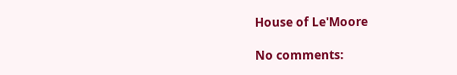House of Le'Moore

No comments: